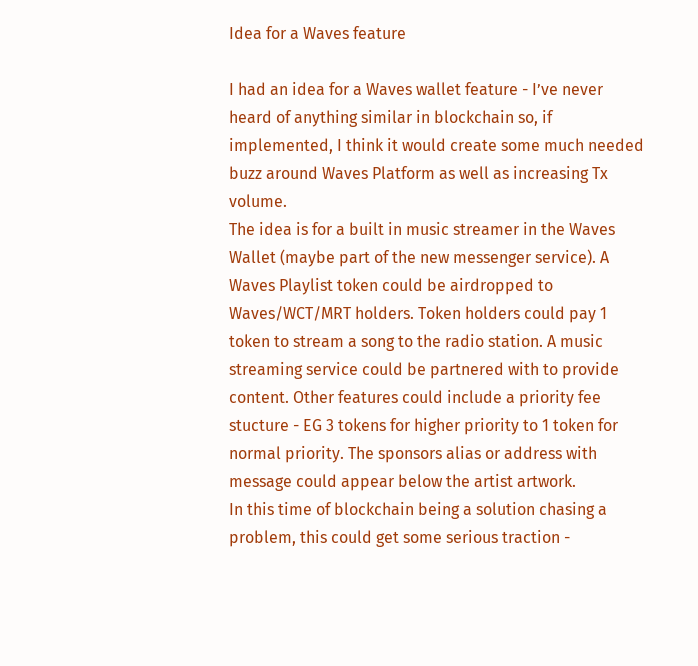Idea for a Waves feature

I had an idea for a Waves wallet feature - I’ve never heard of anything similar in blockchain so, if implemented, I think it would create some much needed buzz around Waves Platform as well as increasing Tx volume.
The idea is for a built in music streamer in the Waves Wallet (maybe part of the new messenger service). A Waves Playlist token could be airdropped to Waves/WCT/MRT holders. Token holders could pay 1 token to stream a song to the radio station. A music streaming service could be partnered with to provide content. Other features could include a priority fee stucture - EG 3 tokens for higher priority to 1 token for normal priority. The sponsors alias or address with message could appear below the artist artwork.
In this time of blockchain being a solution chasing a problem, this could get some serious traction -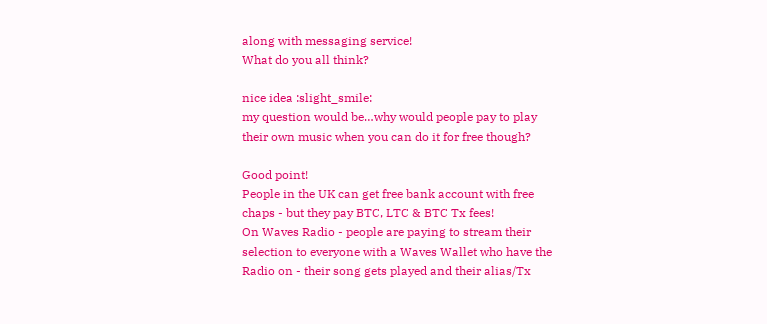along with messaging service!
What do you all think?

nice idea :slight_smile:
my question would be…why would people pay to play their own music when you can do it for free though?

Good point!
People in the UK can get free bank account with free chaps - but they pay BTC, LTC & BTC Tx fees!
On Waves Radio - people are paying to stream their selection to everyone with a Waves Wallet who have the Radio on - their song gets played and their alias/Tx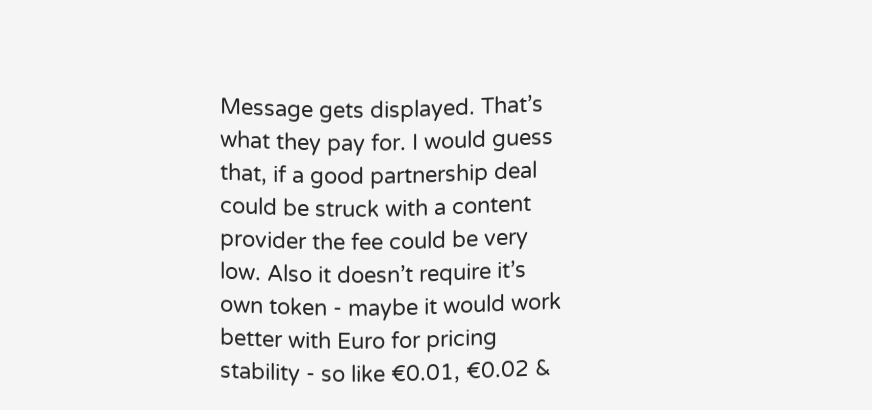Message gets displayed. That’s what they pay for. I would guess that, if a good partnership deal could be struck with a content provider the fee could be very low. Also it doesn’t require it’s own token - maybe it would work better with Euro for pricing stability - so like €0.01, €0.02 &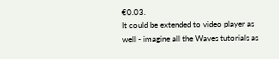€0.03.
It could be extended to video player as well - imagine all the Waves tutorials as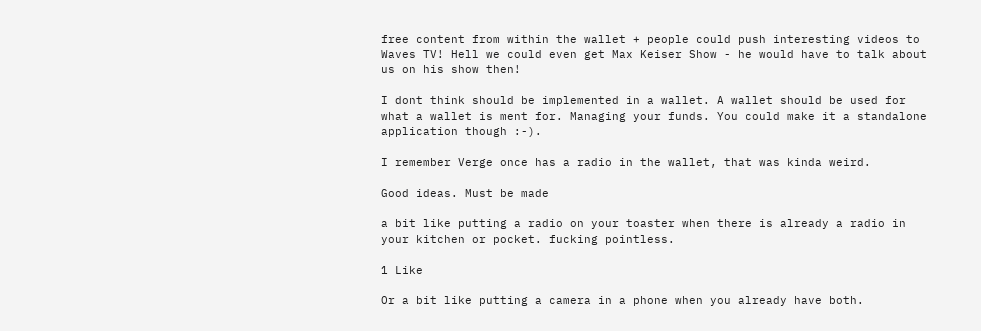free content from within the wallet + people could push interesting videos to Waves TV! Hell we could even get Max Keiser Show - he would have to talk about us on his show then!

I dont think should be implemented in a wallet. A wallet should be used for what a wallet is ment for. Managing your funds. You could make it a standalone application though :-).

I remember Verge once has a radio in the wallet, that was kinda weird.

Good ideas. Must be made

a bit like putting a radio on your toaster when there is already a radio in your kitchen or pocket. fucking pointless.

1 Like

Or a bit like putting a camera in a phone when you already have both.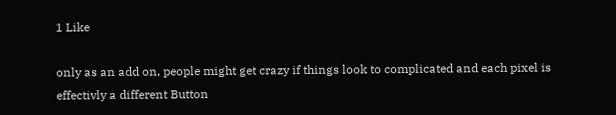1 Like

only as an add on, people might get crazy if things look to complicated and each pixel is effectivly a different Button